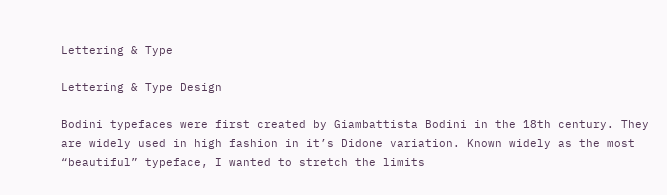Lettering & Type

Lettering & Type Design

Bodini typefaces were first created by Giambattista Bodini in the 18th century. They are widely used in high fashion in it’s Didone variation. Known widely as the most “beautiful” typeface, I wanted to stretch the limits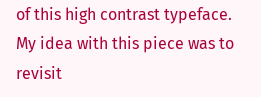of this high contrast typeface. My idea with this piece was to revisit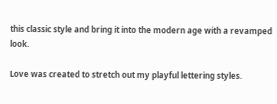this classic style and bring it into the modern age with a revamped look.

Love was created to stretch out my playful lettering styles.